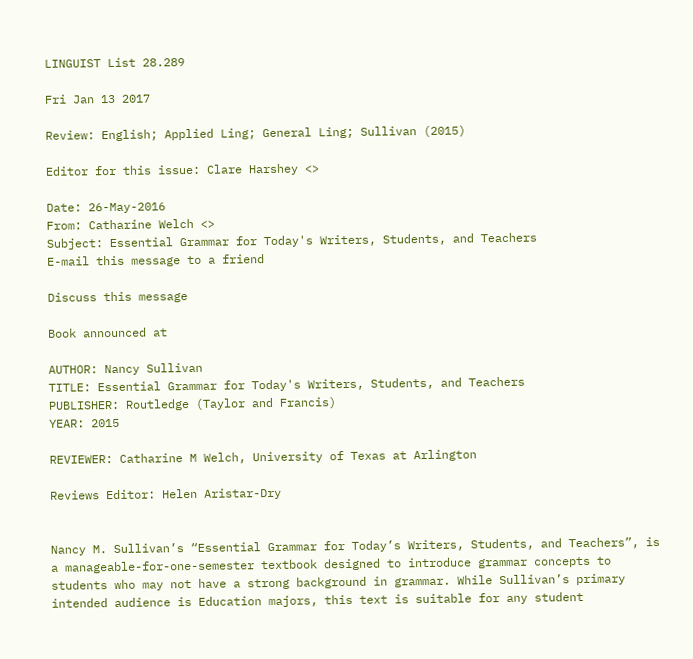LINGUIST List 28.289

Fri Jan 13 2017

Review: English; Applied Ling; General Ling; Sullivan (2015)

Editor for this issue: Clare Harshey <>

Date: 26-May-2016
From: Catharine Welch <>
Subject: Essential Grammar for Today's Writers, Students, and Teachers
E-mail this message to a friend

Discuss this message

Book announced at

AUTHOR: Nancy Sullivan
TITLE: Essential Grammar for Today's Writers, Students, and Teachers
PUBLISHER: Routledge (Taylor and Francis)
YEAR: 2015

REVIEWER: Catharine M Welch, University of Texas at Arlington

Reviews Editor: Helen Aristar-Dry


Nancy M. Sullivan’s “Essential Grammar for Today’s Writers, Students, and Teachers”, is a manageable-for-one-semester textbook designed to introduce grammar concepts to students who may not have a strong background in grammar. While Sullivan’s primary intended audience is Education majors, this text is suitable for any student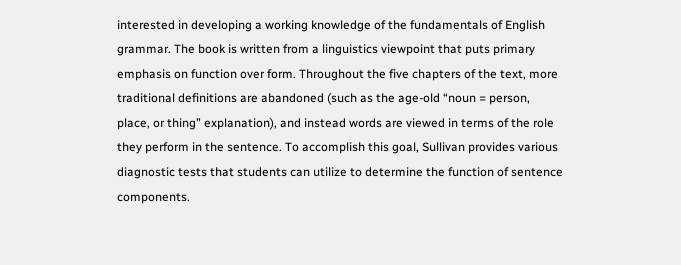interested in developing a working knowledge of the fundamentals of English grammar. The book is written from a linguistics viewpoint that puts primary emphasis on function over form. Throughout the five chapters of the text, more traditional definitions are abandoned (such as the age-old “noun = person, place, or thing” explanation), and instead words are viewed in terms of the role they perform in the sentence. To accomplish this goal, Sullivan provides various diagnostic tests that students can utilize to determine the function of sentence components.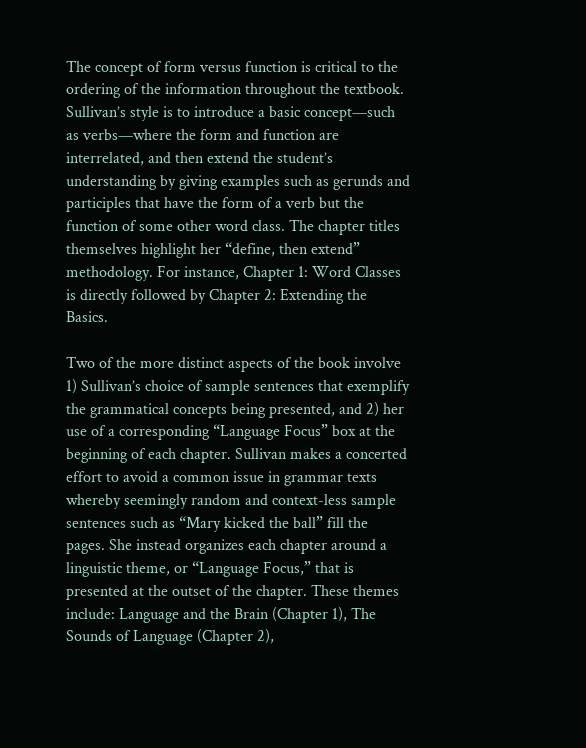The concept of form versus function is critical to the ordering of the information throughout the textbook. Sullivan’s style is to introduce a basic concept—such as verbs—where the form and function are interrelated, and then extend the student’s understanding by giving examples such as gerunds and participles that have the form of a verb but the function of some other word class. The chapter titles themselves highlight her “define, then extend” methodology. For instance, Chapter 1: Word Classes is directly followed by Chapter 2: Extending the Basics.

Two of the more distinct aspects of the book involve 1) Sullivan’s choice of sample sentences that exemplify the grammatical concepts being presented, and 2) her use of a corresponding “Language Focus” box at the beginning of each chapter. Sullivan makes a concerted effort to avoid a common issue in grammar texts whereby seemingly random and context-less sample sentences such as “Mary kicked the ball” fill the pages. She instead organizes each chapter around a linguistic theme, or “Language Focus,” that is presented at the outset of the chapter. These themes include: Language and the Brain (Chapter 1), The Sounds of Language (Chapter 2),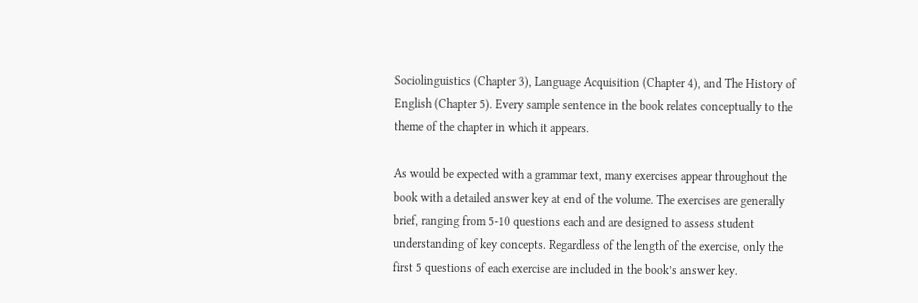Sociolinguistics (Chapter 3), Language Acquisition (Chapter 4), and The History of English (Chapter 5). Every sample sentence in the book relates conceptually to the theme of the chapter in which it appears.

As would be expected with a grammar text, many exercises appear throughout the book with a detailed answer key at end of the volume. The exercises are generally brief, ranging from 5-10 questions each and are designed to assess student understanding of key concepts. Regardless of the length of the exercise, only the first 5 questions of each exercise are included in the book’s answer key.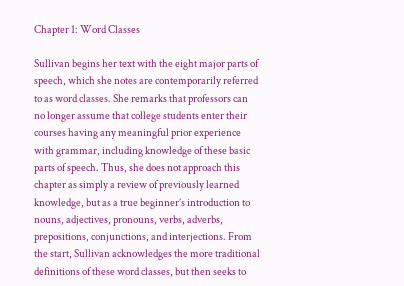Chapter 1: Word Classes

Sullivan begins her text with the eight major parts of speech, which she notes are contemporarily referred to as word classes. She remarks that professors can no longer assume that college students enter their courses having any meaningful prior experience with grammar, including knowledge of these basic parts of speech. Thus, she does not approach this chapter as simply a review of previously learned knowledge, but as a true beginner’s introduction to nouns, adjectives, pronouns, verbs, adverbs, prepositions, conjunctions, and interjections. From the start, Sullivan acknowledges the more traditional definitions of these word classes, but then seeks to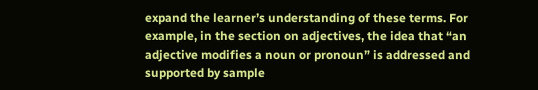expand the learner’s understanding of these terms. For example, in the section on adjectives, the idea that “an adjective modifies a noun or pronoun” is addressed and supported by sample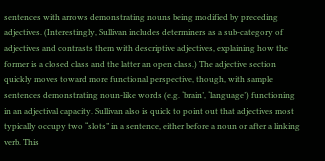sentences with arrows demonstrating nouns being modified by preceding adjectives. (Interestingly, Sullivan includes determiners as a sub-category of adjectives and contrasts them with descriptive adjectives, explaining how the former is a closed class and the latter an open class.) The adjective section quickly moves toward more functional perspective, though, with sample sentences demonstrating noun-like words (e.g. ‘brain’, ‘language’) functioning in an adjectival capacity. Sullivan also is quick to point out that adjectives most typically occupy two “slots” in a sentence, either before a noun or after a linking verb. This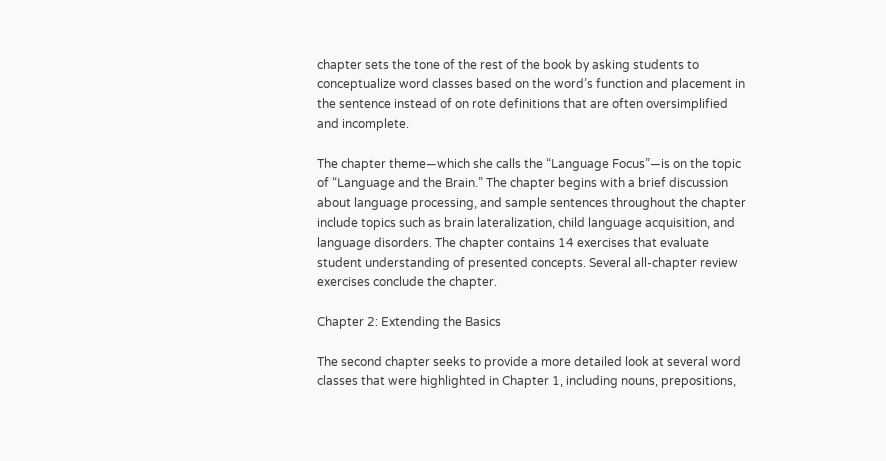chapter sets the tone of the rest of the book by asking students to conceptualize word classes based on the word’s function and placement in the sentence instead of on rote definitions that are often oversimplified and incomplete.

The chapter theme—which she calls the “Language Focus”—is on the topic of “Language and the Brain.” The chapter begins with a brief discussion about language processing, and sample sentences throughout the chapter include topics such as brain lateralization, child language acquisition, and language disorders. The chapter contains 14 exercises that evaluate student understanding of presented concepts. Several all-chapter review exercises conclude the chapter.

Chapter 2: Extending the Basics

The second chapter seeks to provide a more detailed look at several word classes that were highlighted in Chapter 1, including nouns, prepositions,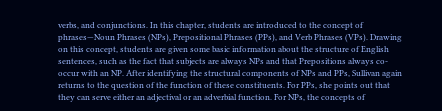verbs, and conjunctions. In this chapter, students are introduced to the concept of phrases—Noun Phrases (NPs), Prepositional Phrases (PPs), and Verb Phrases (VPs). Drawing on this concept, students are given some basic information about the structure of English sentences, such as the fact that subjects are always NPs and that Prepositions always co-occur with an NP. After identifying the structural components of NPs and PPs, Sullivan again returns to the question of the function of these constituents. For PPs, she points out that they can serve either an adjectival or an adverbial function. For NPs, the concepts of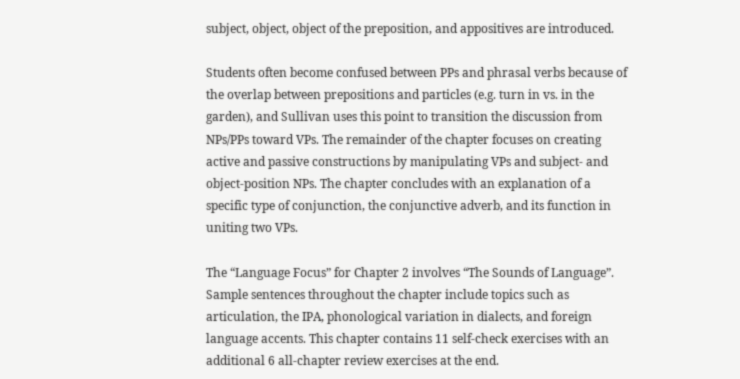subject, object, object of the preposition, and appositives are introduced.

Students often become confused between PPs and phrasal verbs because of the overlap between prepositions and particles (e.g. turn in vs. in the garden), and Sullivan uses this point to transition the discussion from NPs/PPs toward VPs. The remainder of the chapter focuses on creating active and passive constructions by manipulating VPs and subject- and object-position NPs. The chapter concludes with an explanation of a specific type of conjunction, the conjunctive adverb, and its function in uniting two VPs.

The “Language Focus” for Chapter 2 involves “The Sounds of Language”. Sample sentences throughout the chapter include topics such as articulation, the IPA, phonological variation in dialects, and foreign language accents. This chapter contains 11 self-check exercises with an additional 6 all-chapter review exercises at the end.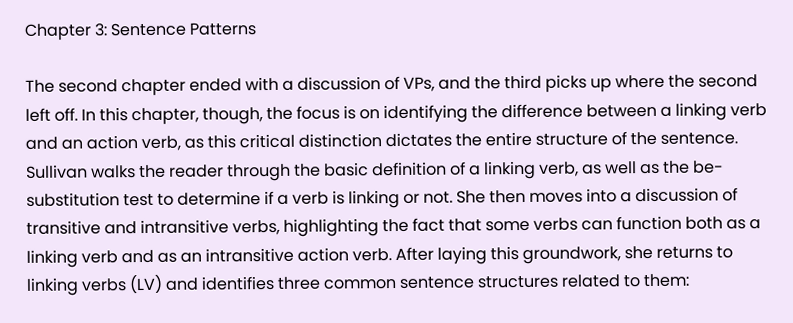Chapter 3: Sentence Patterns

The second chapter ended with a discussion of VPs, and the third picks up where the second left off. In this chapter, though, the focus is on identifying the difference between a linking verb and an action verb, as this critical distinction dictates the entire structure of the sentence. Sullivan walks the reader through the basic definition of a linking verb, as well as the be-substitution test to determine if a verb is linking or not. She then moves into a discussion of transitive and intransitive verbs, highlighting the fact that some verbs can function both as a linking verb and as an intransitive action verb. After laying this groundwork, she returns to linking verbs (LV) and identifies three common sentence structures related to them: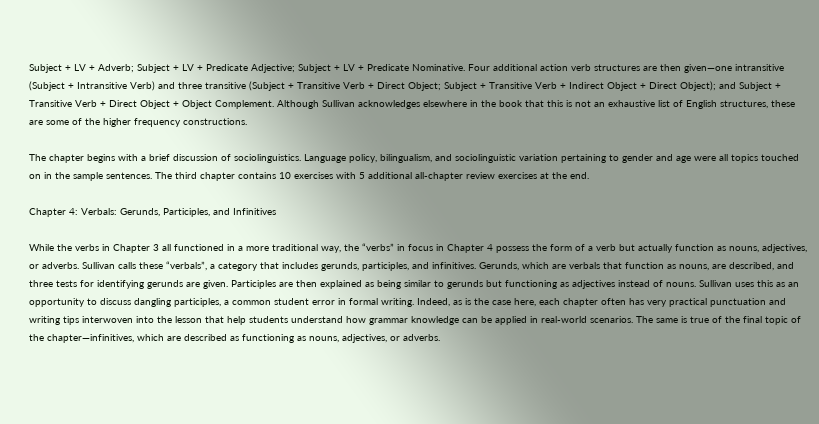Subject + LV + Adverb; Subject + LV + Predicate Adjective; Subject + LV + Predicate Nominative. Four additional action verb structures are then given—one intransitive (Subject + Intransitive Verb) and three transitive (Subject + Transitive Verb + Direct Object; Subject + Transitive Verb + Indirect Object + Direct Object); and Subject + Transitive Verb + Direct Object + Object Complement. Although Sullivan acknowledges elsewhere in the book that this is not an exhaustive list of English structures, these are some of the higher frequency constructions.

The chapter begins with a brief discussion of sociolinguistics. Language policy, bilingualism, and sociolinguistic variation pertaining to gender and age were all topics touched on in the sample sentences. The third chapter contains 10 exercises with 5 additional all-chapter review exercises at the end.

Chapter 4: Verbals: Gerunds, Participles, and Infinitives

While the verbs in Chapter 3 all functioned in a more traditional way, the “verbs” in focus in Chapter 4 possess the form of a verb but actually function as nouns, adjectives, or adverbs. Sullivan calls these “verbals”, a category that includes gerunds, participles, and infinitives. Gerunds, which are verbals that function as nouns, are described, and three tests for identifying gerunds are given. Participles are then explained as being similar to gerunds but functioning as adjectives instead of nouns. Sullivan uses this as an opportunity to discuss dangling participles, a common student error in formal writing. Indeed, as is the case here, each chapter often has very practical punctuation and writing tips interwoven into the lesson that help students understand how grammar knowledge can be applied in real-world scenarios. The same is true of the final topic of the chapter—infinitives, which are described as functioning as nouns, adjectives, or adverbs.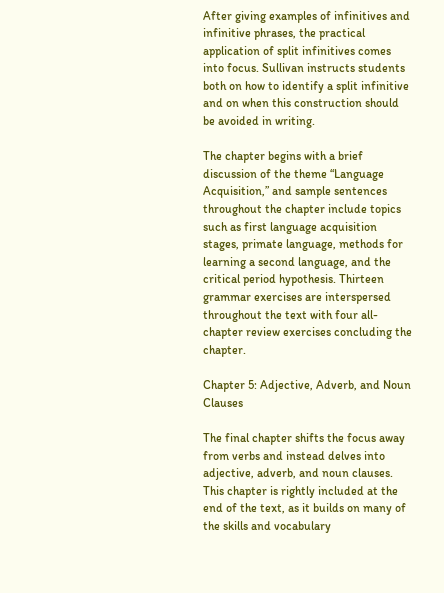After giving examples of infinitives and infinitive phrases, the practical application of split infinitives comes into focus. Sullivan instructs students both on how to identify a split infinitive and on when this construction should be avoided in writing.

The chapter begins with a brief discussion of the theme “Language Acquisition,” and sample sentences throughout the chapter include topics such as first language acquisition stages, primate language, methods for learning a second language, and the critical period hypothesis. Thirteen grammar exercises are interspersed throughout the text with four all-chapter review exercises concluding the chapter.

Chapter 5: Adjective, Adverb, and Noun Clauses

The final chapter shifts the focus away from verbs and instead delves into adjective, adverb, and noun clauses. This chapter is rightly included at the end of the text, as it builds on many of the skills and vocabulary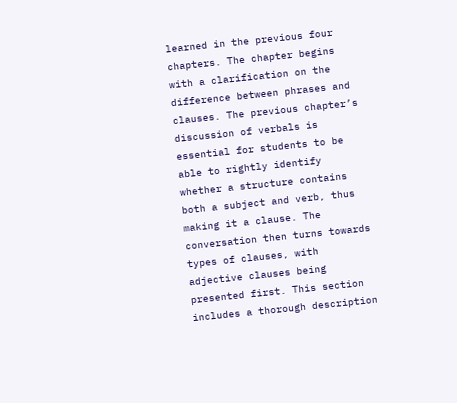learned in the previous four chapters. The chapter begins with a clarification on the difference between phrases and clauses. The previous chapter’s discussion of verbals is essential for students to be able to rightly identify whether a structure contains both a subject and verb, thus making it a clause. The conversation then turns towards types of clauses, with adjective clauses being presented first. This section includes a thorough description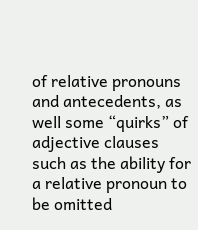of relative pronouns and antecedents, as well some “quirks” of adjective clauses such as the ability for a relative pronoun to be omitted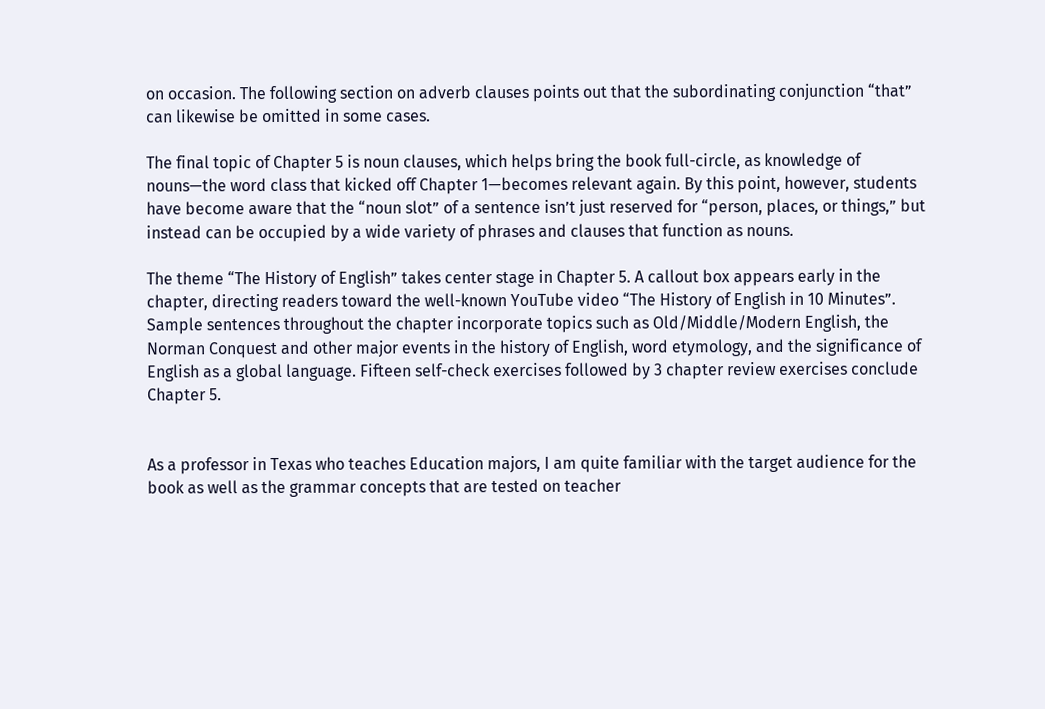on occasion. The following section on adverb clauses points out that the subordinating conjunction “that” can likewise be omitted in some cases.

The final topic of Chapter 5 is noun clauses, which helps bring the book full-circle, as knowledge of nouns—the word class that kicked off Chapter 1—becomes relevant again. By this point, however, students have become aware that the “noun slot” of a sentence isn’t just reserved for “person, places, or things,” but instead can be occupied by a wide variety of phrases and clauses that function as nouns.

The theme “The History of English” takes center stage in Chapter 5. A callout box appears early in the chapter, directing readers toward the well-known YouTube video “The History of English in 10 Minutes”. Sample sentences throughout the chapter incorporate topics such as Old/Middle/Modern English, the Norman Conquest and other major events in the history of English, word etymology, and the significance of English as a global language. Fifteen self-check exercises followed by 3 chapter review exercises conclude Chapter 5.


As a professor in Texas who teaches Education majors, I am quite familiar with the target audience for the book as well as the grammar concepts that are tested on teacher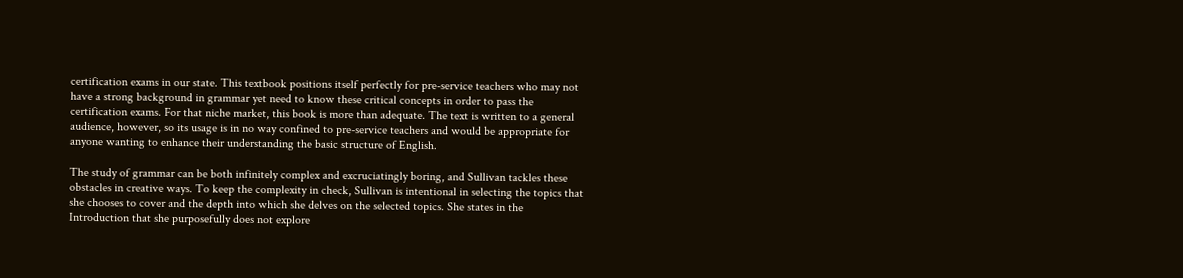certification exams in our state. This textbook positions itself perfectly for pre-service teachers who may not have a strong background in grammar yet need to know these critical concepts in order to pass the certification exams. For that niche market, this book is more than adequate. The text is written to a general audience, however, so its usage is in no way confined to pre-service teachers and would be appropriate for anyone wanting to enhance their understanding the basic structure of English.

The study of grammar can be both infinitely complex and excruciatingly boring, and Sullivan tackles these obstacles in creative ways. To keep the complexity in check, Sullivan is intentional in selecting the topics that she chooses to cover and the depth into which she delves on the selected topics. She states in the Introduction that she purposefully does not explore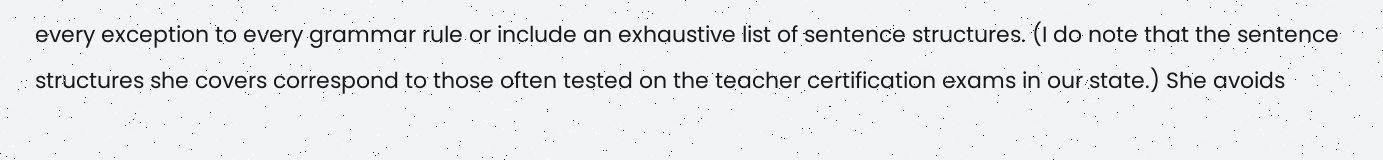every exception to every grammar rule or include an exhaustive list of sentence structures. (I do note that the sentence structures she covers correspond to those often tested on the teacher certification exams in our state.) She avoids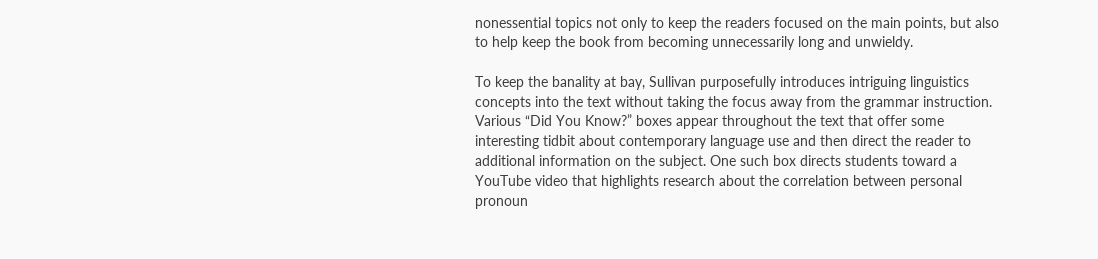nonessential topics not only to keep the readers focused on the main points, but also to help keep the book from becoming unnecessarily long and unwieldy.

To keep the banality at bay, Sullivan purposefully introduces intriguing linguistics concepts into the text without taking the focus away from the grammar instruction. Various “Did You Know?” boxes appear throughout the text that offer some interesting tidbit about contemporary language use and then direct the reader to additional information on the subject. One such box directs students toward a YouTube video that highlights research about the correlation between personal pronoun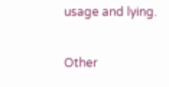usage and lying.

Other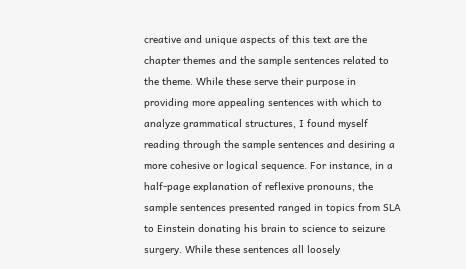creative and unique aspects of this text are the chapter themes and the sample sentences related to the theme. While these serve their purpose in providing more appealing sentences with which to analyze grammatical structures, I found myself reading through the sample sentences and desiring a more cohesive or logical sequence. For instance, in a half-page explanation of reflexive pronouns, the sample sentences presented ranged in topics from SLA to Einstein donating his brain to science to seizure surgery. While these sentences all loosely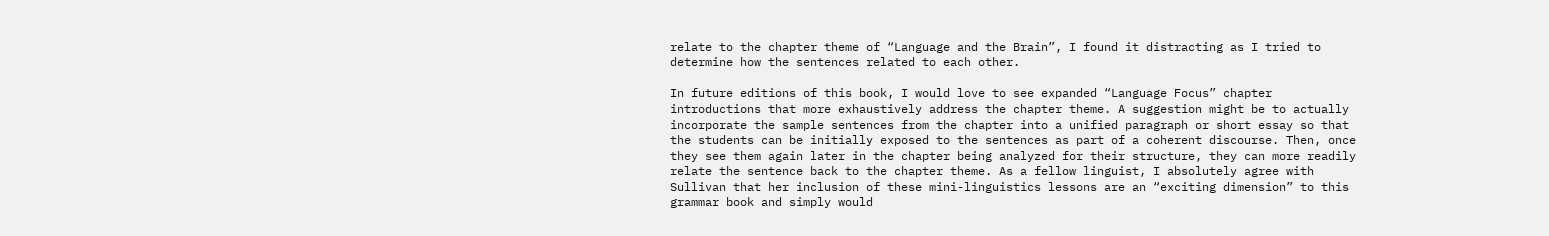relate to the chapter theme of “Language and the Brain”, I found it distracting as I tried to determine how the sentences related to each other.

In future editions of this book, I would love to see expanded “Language Focus” chapter introductions that more exhaustively address the chapter theme. A suggestion might be to actually incorporate the sample sentences from the chapter into a unified paragraph or short essay so that the students can be initially exposed to the sentences as part of a coherent discourse. Then, once they see them again later in the chapter being analyzed for their structure, they can more readily relate the sentence back to the chapter theme. As a fellow linguist, I absolutely agree with Sullivan that her inclusion of these mini-linguistics lessons are an “exciting dimension” to this grammar book and simply would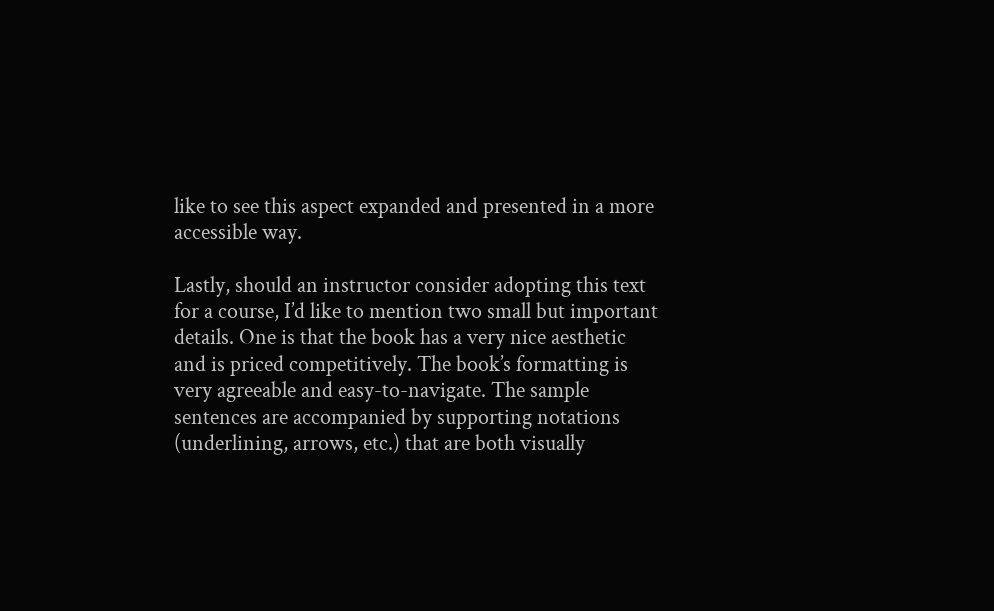like to see this aspect expanded and presented in a more accessible way.

Lastly, should an instructor consider adopting this text for a course, I’d like to mention two small but important details. One is that the book has a very nice aesthetic and is priced competitively. The book’s formatting is very agreeable and easy-to-navigate. The sample sentences are accompanied by supporting notations (underlining, arrows, etc.) that are both visually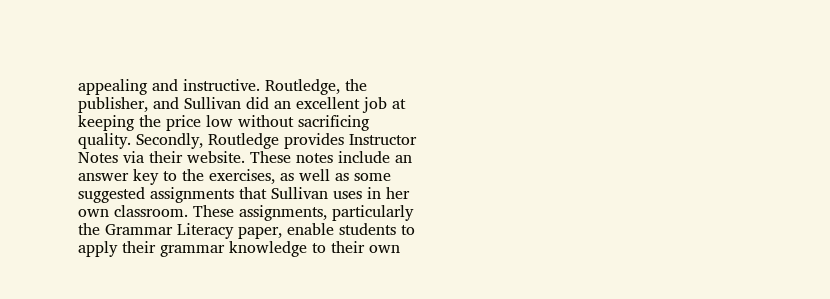appealing and instructive. Routledge, the publisher, and Sullivan did an excellent job at keeping the price low without sacrificing quality. Secondly, Routledge provides Instructor Notes via their website. These notes include an answer key to the exercises, as well as some suggested assignments that Sullivan uses in her own classroom. These assignments, particularly the Grammar Literacy paper, enable students to apply their grammar knowledge to their own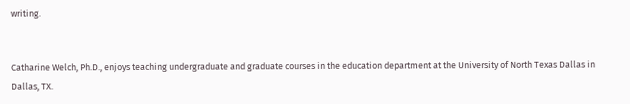writing.


Catharine Welch, Ph.D., enjoys teaching undergraduate and graduate courses in the education department at the University of North Texas Dallas in Dallas, TX.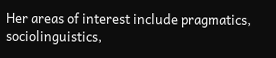Her areas of interest include pragmatics, sociolinguistics,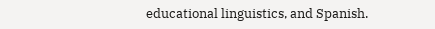educational linguistics, and Spanish.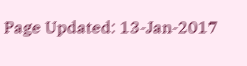Page Updated: 13-Jan-2017